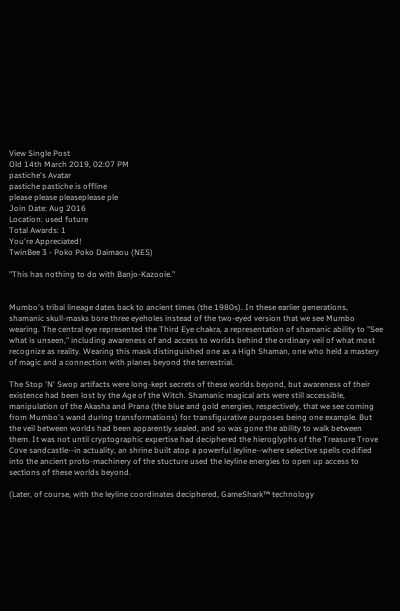View Single Post
Old 14th March 2019, 02:07 PM
pastiche's Avatar
pastiche pastiche is offline
please please pleaseplease ple
Join Date: Aug 2016
Location: used future
Total Awards: 1
You're Appreciated!
TwinBee 3 - Poko Poko Daimaou (NES)

"This has nothing to do with Banjo-Kazooie."


Mumbo's tribal lineage dates back to ancient times (the 1980s). In these earlier generations, shamanic skull-masks bore three eyeholes instead of the two-eyed version that we see Mumbo wearing. The central eye represented the Third Eye chakra, a representation of shamanic ability to "See what is unseen," including awareness of and access to worlds behind the ordinary veil of what most recognize as reality. Wearing this mask distinguished one as a High Shaman, one who held a mastery of magic and a connection with planes beyond the terrestrial.

The Stop 'N' Swop artifacts were long-kept secrets of these worlds beyond, but awareness of their existence had been lost by the Age of the Witch. Shamanic magical arts were still accessible, manipulation of the Akasha and Prana (the blue and gold energies, respectively, that we see coming from Mumbo's wand during transformations) for transfigurative purposes being one example. But the veil between worlds had been apparently sealed, and so was gone the ability to walk between them. It was not until cryptographic expertise had deciphered the hieroglyphs of the Treasure Trove Cove sandcastle--in actuality, an shrine built atop a powerful leyline--where selective spells codified into the ancient proto-machinery of the stucture used the leyline energies to open up access to sections of these worlds beyond.

(Later, of course, with the leyline coordinates deciphered, GameShark™ technology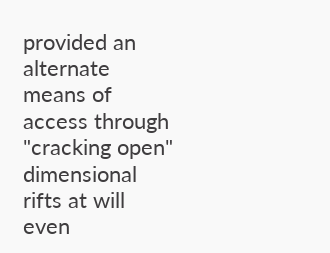provided an alternate means of access through "cracking open" dimensional rifts at will even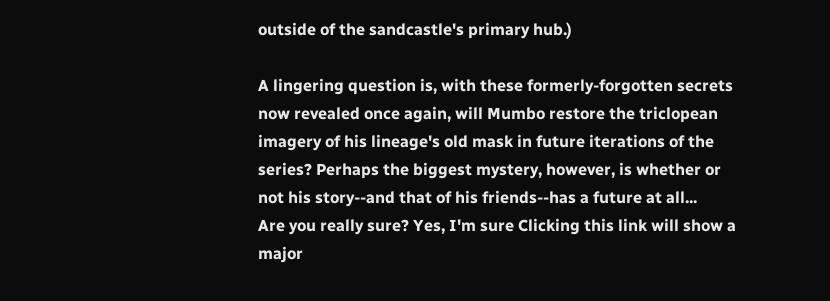outside of the sandcastle's primary hub.)

A lingering question is, with these formerly-forgotten secrets now revealed once again, will Mumbo restore the triclopean imagery of his lineage's old mask in future iterations of the series? Perhaps the biggest mystery, however, is whether or not his story--and that of his friends--has a future at all...
Are you really sure? Yes, I'm sure Clicking this link will show a major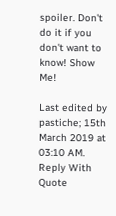spoiler. Don't do it if you don't want to know! Show Me!

Last edited by pastiche; 15th March 2019 at 03:10 AM.
Reply With Quote